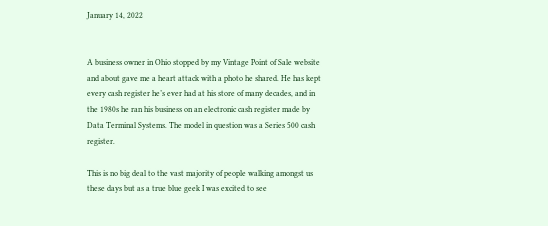January 14, 2022


A business owner in Ohio stopped by my Vintage Point of Sale website and about gave me a heart attack with a photo he shared. He has kept every cash register he’s ever had at his store of many decades, and in the 1980s he ran his business on an electronic cash register made by Data Terminal Systems. The model in question was a Series 500 cash register.

This is no big deal to the vast majority of people walking amongst us these days but as a true blue geek I was excited to see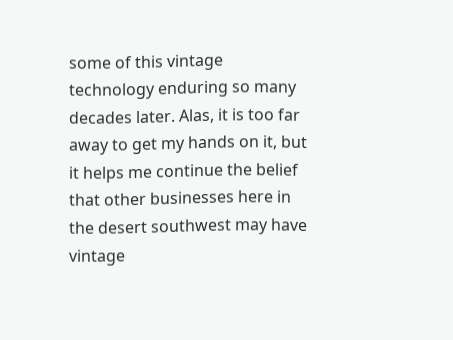some of this vintage technology enduring so many decades later. Alas, it is too far away to get my hands on it, but it helps me continue the belief that other businesses here in the desert southwest may have vintage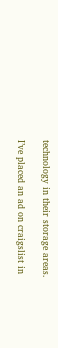technology in their storage areas.

I’ve placed an ad on craigslist in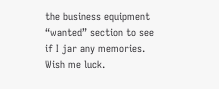the business equipment “wanted” section to see if I jar any memories. Wish me luck.